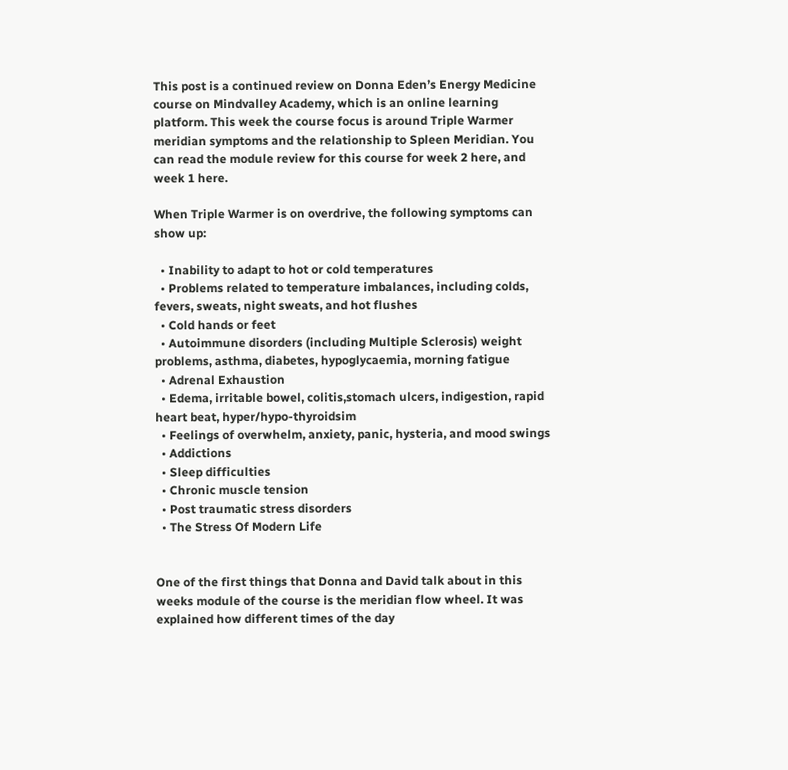This post is a continued review on Donna Eden’s Energy Medicine course on Mindvalley Academy, which is an online learning platform. This week the course focus is around Triple Warmer meridian symptoms and the relationship to Spleen Meridian. You can read the module review for this course for week 2 here, and week 1 here.

When Triple Warmer is on overdrive, the following symptoms can show up:

  • Inability to adapt to hot or cold temperatures
  • Problems related to temperature imbalances, including colds, fevers, sweats, night sweats, and hot flushes
  • Cold hands or feet
  • Autoimmune disorders (including Multiple Sclerosis) weight problems, asthma, diabetes, hypoglycaemia, morning fatigue
  • Adrenal Exhaustion
  • Edema, irritable bowel, colitis,stomach ulcers, indigestion, rapid heart beat, hyper/hypo-thyroidsim
  • Feelings of overwhelm, anxiety, panic, hysteria, and mood swings
  • Addictions
  • Sleep difficulties
  • Chronic muscle tension
  • Post traumatic stress disorders
  • The Stress Of Modern Life


One of the first things that Donna and David talk about in this weeks module of the course is the meridian flow wheel. It was explained how different times of the day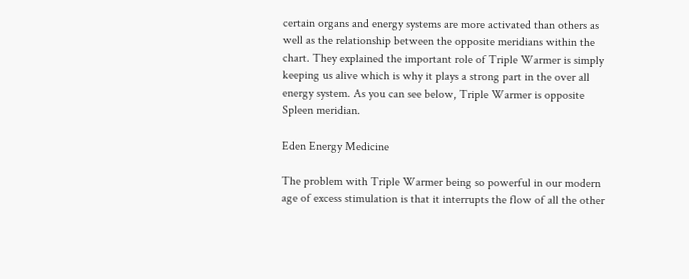certain organs and energy systems are more activated than others as well as the relationship between the opposite meridians within the chart. They explained the important role of Triple Warmer is simply keeping us alive which is why it plays a strong part in the over all energy system. As you can see below, Triple Warmer is opposite Spleen meridian.

Eden Energy Medicine

The problem with Triple Warmer being so powerful in our modern age of excess stimulation is that it interrupts the flow of all the other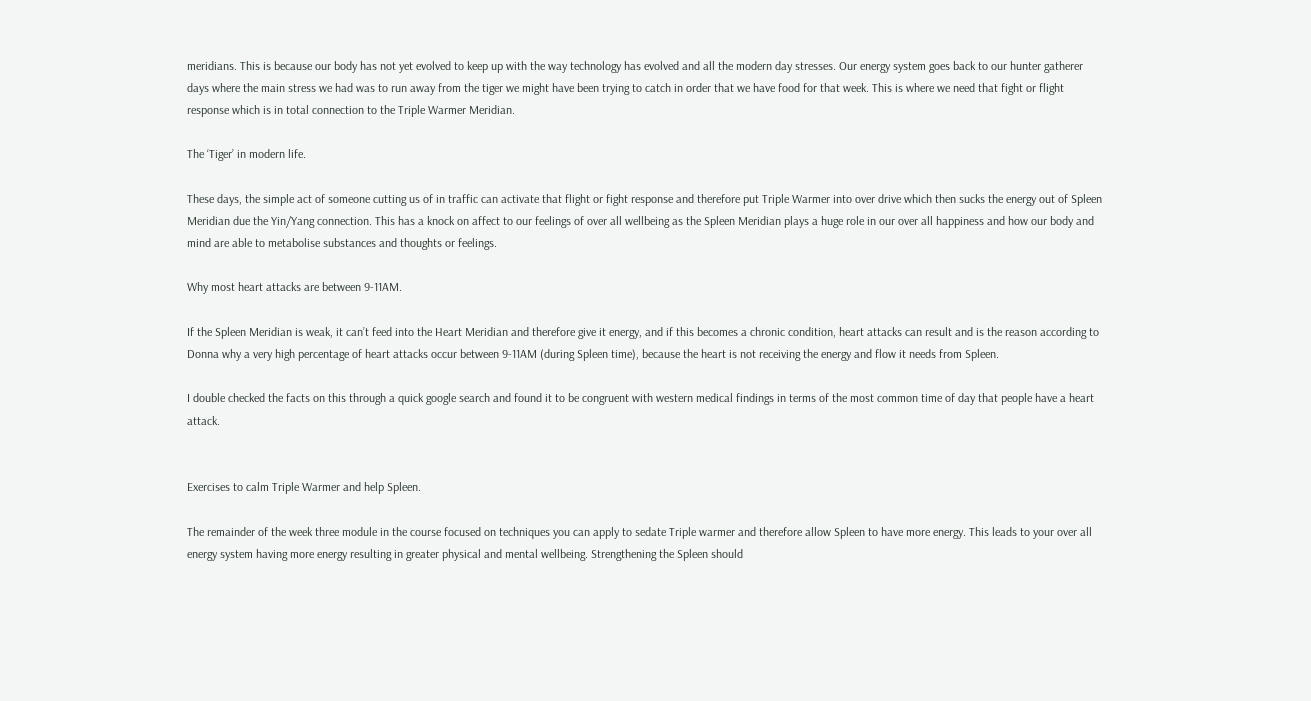meridians. This is because our body has not yet evolved to keep up with the way technology has evolved and all the modern day stresses. Our energy system goes back to our hunter gatherer days where the main stress we had was to run away from the tiger we might have been trying to catch in order that we have food for that week. This is where we need that fight or flight response which is in total connection to the Triple Warmer Meridian.

The ‘Tiger’ in modern life.

These days, the simple act of someone cutting us of in traffic can activate that flight or fight response and therefore put Triple Warmer into over drive which then sucks the energy out of Spleen Meridian due the Yin/Yang connection. This has a knock on affect to our feelings of over all wellbeing as the Spleen Meridian plays a huge role in our over all happiness and how our body and mind are able to metabolise substances and thoughts or feelings.

Why most heart attacks are between 9-11AM.

If the Spleen Meridian is weak, it can’t feed into the Heart Meridian and therefore give it energy, and if this becomes a chronic condition, heart attacks can result and is the reason according to Donna why a very high percentage of heart attacks occur between 9-11AM (during Spleen time), because the heart is not receiving the energy and flow it needs from Spleen.

I double checked the facts on this through a quick google search and found it to be congruent with western medical findings in terms of the most common time of day that people have a heart attack.


Exercises to calm Triple Warmer and help Spleen.

The remainder of the week three module in the course focused on techniques you can apply to sedate Triple warmer and therefore allow Spleen to have more energy. This leads to your over all energy system having more energy resulting in greater physical and mental wellbeing. Strengthening the Spleen should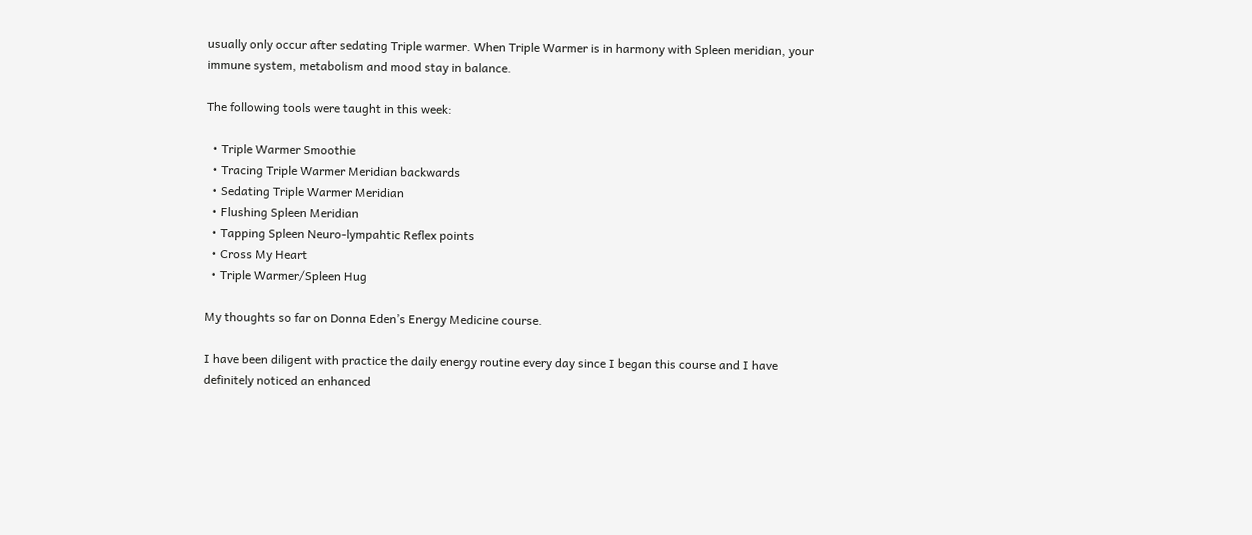usually only occur after sedating Triple warmer. When Triple Warmer is in harmony with Spleen meridian, your immune system, metabolism and mood stay in balance.

The following tools were taught in this week:

  • Triple Warmer Smoothie
  • Tracing Triple Warmer Meridian backwards
  • Sedating Triple Warmer Meridian
  • Flushing Spleen Meridian
  • Tapping Spleen Neuro-lympahtic Reflex points
  • Cross My Heart
  • Triple Warmer/Spleen Hug

My thoughts so far on Donna Eden’s Energy Medicine course.

I have been diligent with practice the daily energy routine every day since I began this course and I have definitely noticed an enhanced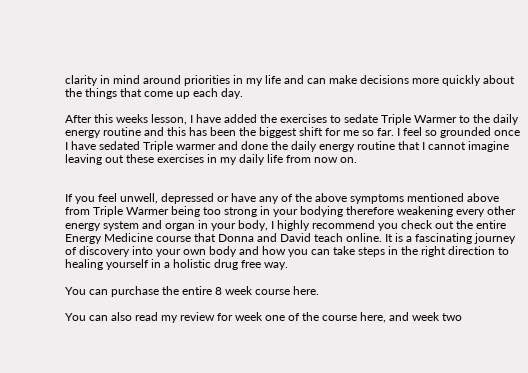clarity in mind around priorities in my life and can make decisions more quickly about the things that come up each day.

After this weeks lesson, I have added the exercises to sedate Triple Warmer to the daily energy routine and this has been the biggest shift for me so far. I feel so grounded once I have sedated Triple warmer and done the daily energy routine that I cannot imagine leaving out these exercises in my daily life from now on.


If you feel unwell, depressed or have any of the above symptoms mentioned above from Triple Warmer being too strong in your bodying therefore weakening every other energy system and organ in your body, I highly recommend you check out the entire Energy Medicine course that Donna and David teach online. It is a fascinating journey of discovery into your own body and how you can take steps in the right direction to healing yourself in a holistic drug free way.

You can purchase the entire 8 week course here.

You can also read my review for week one of the course here, and week two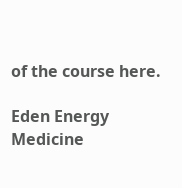of the course here.

Eden Energy Medicine